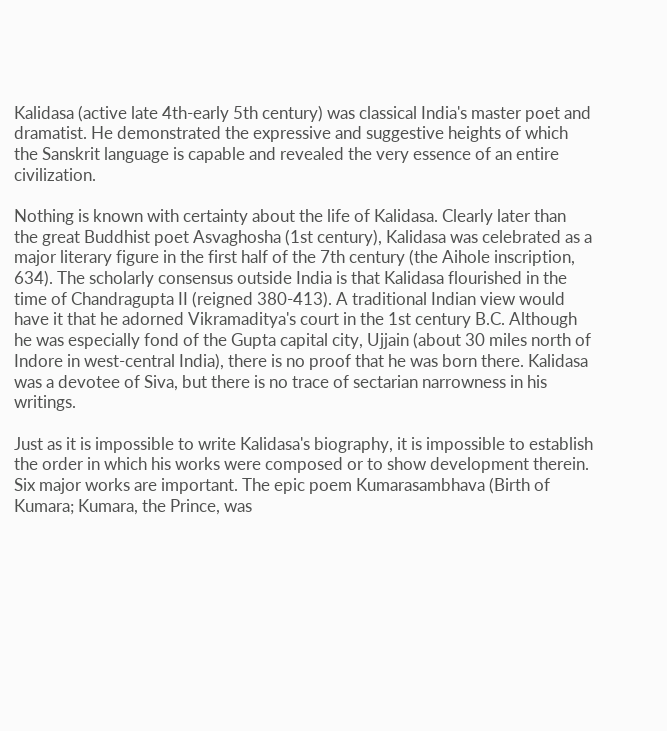Kalidasa (active late 4th-early 5th century) was classical India's master poet and dramatist. He demonstrated the expressive and suggestive heights of which the Sanskrit language is capable and revealed the very essence of an entire civilization.

Nothing is known with certainty about the life of Kalidasa. Clearly later than the great Buddhist poet Asvaghosha (1st century), Kalidasa was celebrated as a major literary figure in the first half of the 7th century (the Aihole inscription, 634). The scholarly consensus outside India is that Kalidasa flourished in the time of Chandragupta II (reigned 380-413). A traditional Indian view would have it that he adorned Vikramaditya's court in the 1st century B.C. Although he was especially fond of the Gupta capital city, Ujjain (about 30 miles north of Indore in west-central India), there is no proof that he was born there. Kalidasa was a devotee of Siva, but there is no trace of sectarian narrowness in his writings.

Just as it is impossible to write Kalidasa's biography, it is impossible to establish the order in which his works were composed or to show development therein. Six major works are important. The epic poem Kumarasambhava (Birth of Kumara; Kumara, the Prince, was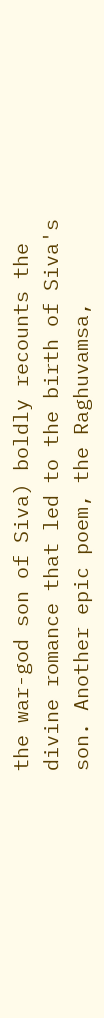the war-god son of Siva) boldly recounts the divine romance that led to the birth of Siva's son. Another epic poem, the Raghuvamsa,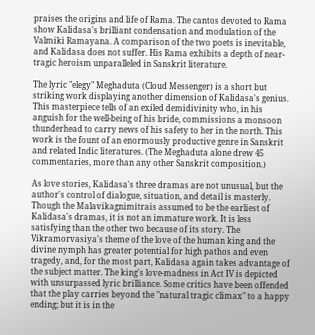praises the origins and life of Rama. The cantos devoted to Rama show Kalidasa's brilliant condensation and modulation of the Valmiki Ramayana. A comparison of the two poets is inevitable, and Kalidasa does not suffer. His Rama exhibits a depth of near-tragic heroism unparalleled in Sanskrit literature.

The lyric "elegy" Meghaduta (Cloud Messenger) is a short but striking work displaying another dimension of Kalidasa's genius. This masterpiece tells of an exiled demidivinity who, in his anguish for the well-being of his bride, commissions a monsoon thunderhead to carry news of his safety to her in the north. This work is the fount of an enormously productive genre in Sanskrit and related Indic literatures. (The Meghaduta alone drew 45 commentaries, more than any other Sanskrit composition.)

As love stories, Kalidasa's three dramas are not unusual, but the author's control of dialogue, situation, and detail is masterly. Though the Malavikagnimitrais assumed to be the earliest of Kalidasa's dramas, it is not an immature work. It is less satisfying than the other two because of its story. The Vikramorvasiya's theme of the love of the human king and the divine nymph has greater potential for high pathos and even tragedy, and, for the most part, Kalidasa again takes advantage of the subject matter. The king's love-madness in Act IV is depicted with unsurpassed lyric brilliance. Some critics have been offended that the play carries beyond the "natural tragic climax" to a happy ending; but it is in the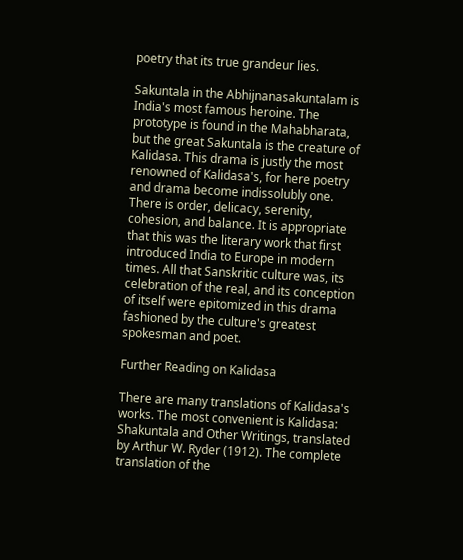poetry that its true grandeur lies.

Sakuntala in the Abhijnanasakuntalam is India's most famous heroine. The prototype is found in the Mahabharata, but the great Sakuntala is the creature of Kalidasa. This drama is justly the most renowned of Kalidasa's, for here poetry and drama become indissolubly one. There is order, delicacy, serenity, cohesion, and balance. It is appropriate that this was the literary work that first introduced India to Europe in modern times. All that Sanskritic culture was, its celebration of the real, and its conception of itself were epitomized in this drama fashioned by the culture's greatest spokesman and poet.

Further Reading on Kalidasa

There are many translations of Kalidasa's works. The most convenient is Kalidasa: Shakuntala and Other Writings, translated by Arthur W. Ryder (1912). The complete translation of the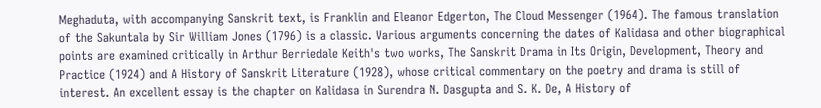Meghaduta, with accompanying Sanskrit text, is Franklin and Eleanor Edgerton, The Cloud Messenger (1964). The famous translation of the Sakuntala by Sir William Jones (1796) is a classic. Various arguments concerning the dates of Kalidasa and other biographical points are examined critically in Arthur Berriedale Keith's two works, The Sanskrit Drama in Its Origin, Development, Theory and Practice (1924) and A History of Sanskrit Literature (1928), whose critical commentary on the poetry and drama is still of interest. An excellent essay is the chapter on Kalidasa in Surendra N. Dasgupta and S. K. De, A History of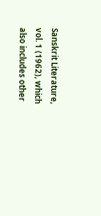Sanskrit Literature, vol. 1 (1962), which also includes other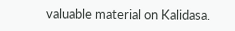valuable material on Kalidasa.